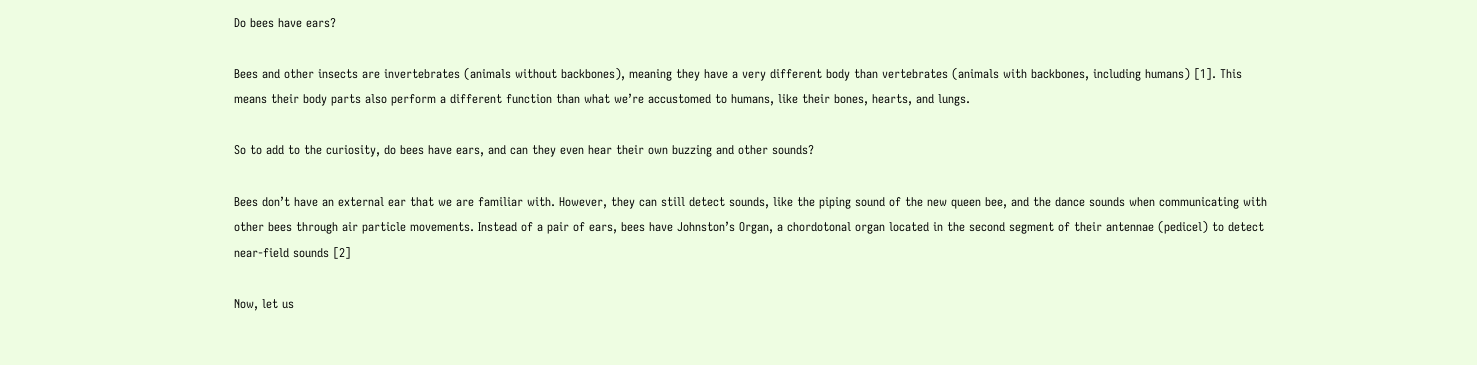Do bees have ears?

Bees and other insects are invertebrates (animals without backbones), meaning they have a very different body than vertebrates (animals with backbones, including humans) [1]. This means their body parts also perform a different function than what we’re accustomed to humans, like their bones, hearts, and lungs.

So to add to the curiosity, do bees have ears, and can they even hear their own buzzing and other sounds?

Bees don’t have an external ear that we are familiar with. However, they can still detect sounds, like the piping sound of the new queen bee, and the dance sounds when communicating with other bees through air particle movements. Instead of a pair of ears, bees have Johnston’s Organ, a chordotonal organ located in the second segment of their antennae (pedicel) to detect near-field sounds [2]

Now, let us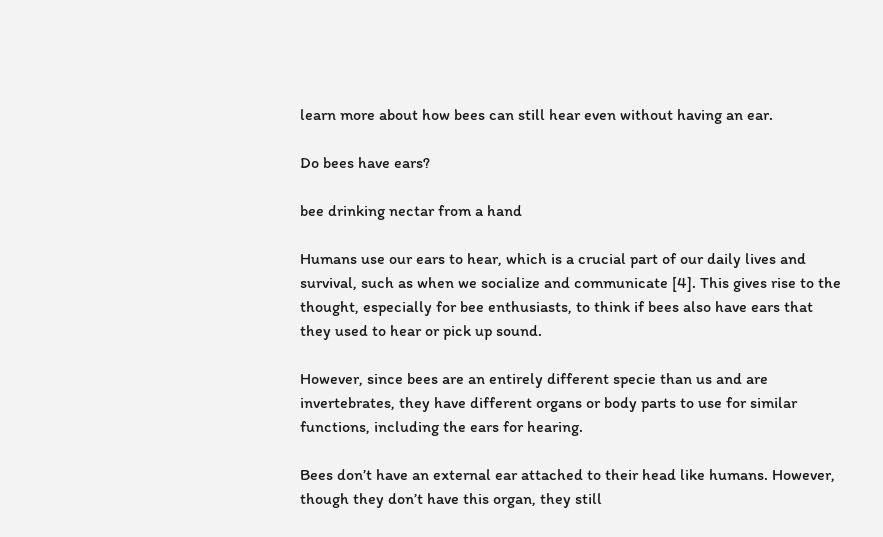learn more about how bees can still hear even without having an ear.

Do bees have ears?

bee drinking nectar from a hand

Humans use our ears to hear, which is a crucial part of our daily lives and survival, such as when we socialize and communicate [4]. This gives rise to the thought, especially for bee enthusiasts, to think if bees also have ears that they used to hear or pick up sound.

However, since bees are an entirely different specie than us and are invertebrates, they have different organs or body parts to use for similar functions, including the ears for hearing.

Bees don’t have an external ear attached to their head like humans. However, though they don’t have this organ, they still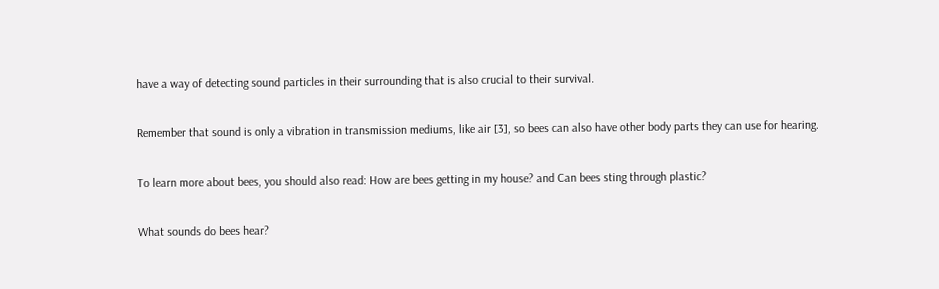have a way of detecting sound particles in their surrounding that is also crucial to their survival.

Remember that sound is only a vibration in transmission mediums, like air [3], so bees can also have other body parts they can use for hearing.

To learn more about bees, you should also read: How are bees getting in my house? and Can bees sting through plastic?

What sounds do bees hear?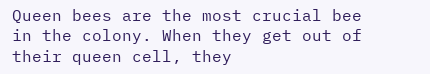Queen bees are the most crucial bee in the colony. When they get out of their queen cell, they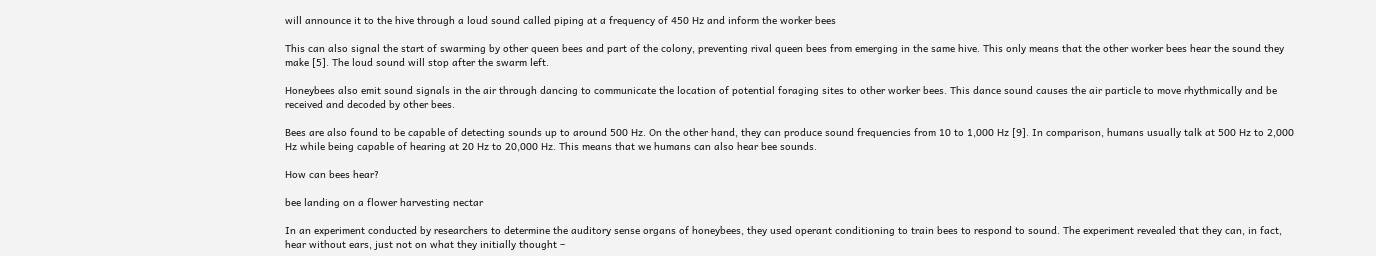will announce it to the hive through a loud sound called piping at a frequency of 450 Hz and inform the worker bees

This can also signal the start of swarming by other queen bees and part of the colony, preventing rival queen bees from emerging in the same hive. This only means that the other worker bees hear the sound they make [5]. The loud sound will stop after the swarm left.

Honeybees also emit sound signals in the air through dancing to communicate the location of potential foraging sites to other worker bees. This dance sound causes the air particle to move rhythmically and be received and decoded by other bees.

Bees are also found to be capable of detecting sounds up to around 500 Hz. On the other hand, they can produce sound frequencies from 10 to 1,000 Hz [9]. In comparison, humans usually talk at 500 Hz to 2,000 Hz while being capable of hearing at 20 Hz to 20,000 Hz. This means that we humans can also hear bee sounds.

How can bees hear?

bee landing on a flower harvesting nectar

In an experiment conducted by researchers to determine the auditory sense organs of honeybees, they used operant conditioning to train bees to respond to sound. The experiment revealed that they can, in fact, hear without ears, just not on what they initially thought –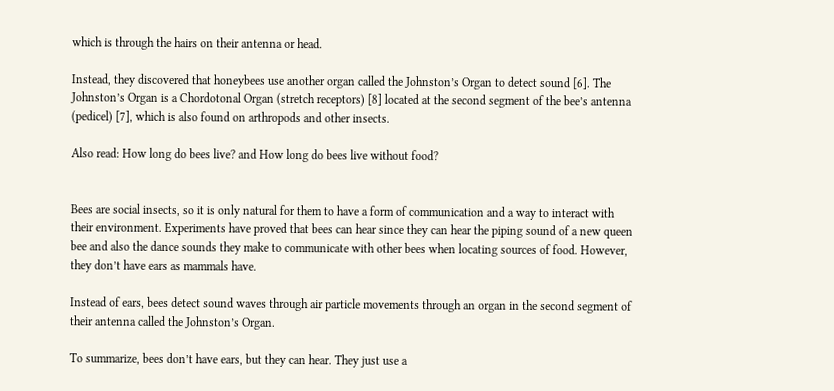which is through the hairs on their antenna or head.

Instead, they discovered that honeybees use another organ called the Johnston’s Organ to detect sound [6]. The Johnston’s Organ is a Chordotonal Organ (stretch receptors) [8] located at the second segment of the bee’s antenna (pedicel) [7], which is also found on arthropods and other insects.

Also read: How long do bees live? and How long do bees live without food?


Bees are social insects, so it is only natural for them to have a form of communication and a way to interact with their environment. Experiments have proved that bees can hear since they can hear the piping sound of a new queen bee and also the dance sounds they make to communicate with other bees when locating sources of food. However, they don’t have ears as mammals have.

Instead of ears, bees detect sound waves through air particle movements through an organ in the second segment of their antenna called the Johnston’s Organ.

To summarize, bees don’t have ears, but they can hear. They just use a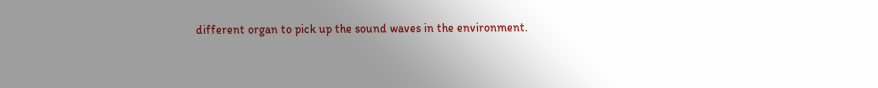different organ to pick up the sound waves in the environment.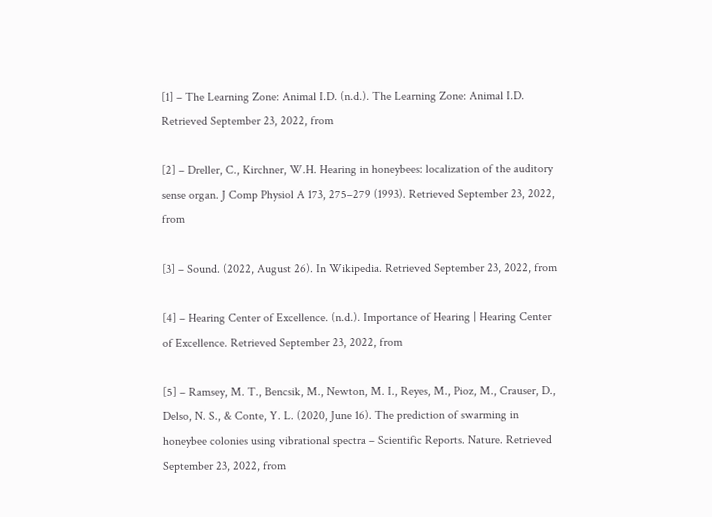[1] – The Learning Zone: Animal I.D. (n.d.). The Learning Zone: Animal I.D. Retrieved September 23, 2022, from

[2] – Dreller, C., Kirchner, W.H. Hearing in honeybees: localization of the auditory sense organ. J Comp Physiol A 173, 275–279 (1993). Retrieved September 23, 2022, from

[3] – Sound. (2022, August 26). In Wikipedia. Retrieved September 23, 2022, from

[4] – Hearing Center of Excellence. (n.d.). Importance of Hearing | Hearing Center of Excellence. Retrieved September 23, 2022, from

[5] – Ramsey, M. T., Bencsik, M., Newton, M. I., Reyes, M., Pioz, M., Crauser, D., Delso, N. S., & Conte, Y. L. (2020, June 16). The prediction of swarming in honeybee colonies using vibrational spectra – Scientific Reports. Nature. Retrieved September 23, 2022, from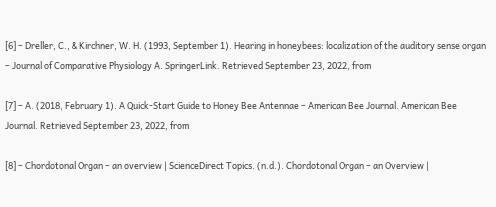[6] – Dreller, C., & Kirchner, W. H. (1993, September 1). Hearing in honeybees: localization of the auditory sense organ – Journal of Comparative Physiology A. SpringerLink. Retrieved September 23, 2022, from

[7] – A. (2018, February 1). A Quick-Start Guide to Honey Bee Antennae – American Bee Journal. American Bee Journal. Retrieved September 23, 2022, from

[8] – Chordotonal Organ – an overview | ScienceDirect Topics. (n.d.). Chordotonal Organ – an Overview |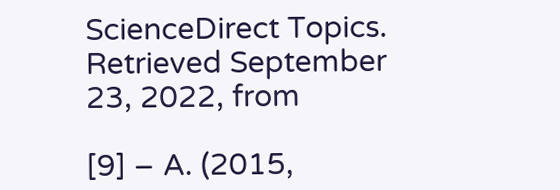ScienceDirect Topics. Retrieved September 23, 2022, from

[9] – A. (2015,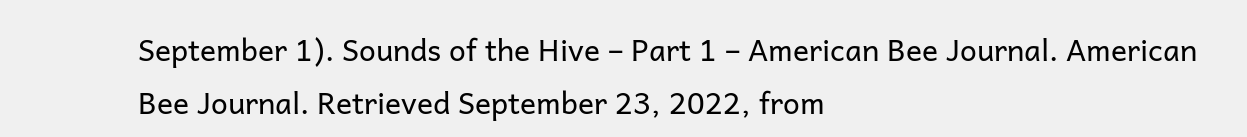September 1). Sounds of the Hive – Part 1 – American Bee Journal. American Bee Journal. Retrieved September 23, 2022, from